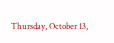Thursday, October 13,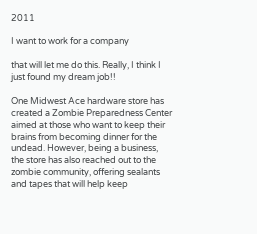2011

I want to work for a company

that will let me do this. Really, I think I just found my dream job!!

One Midwest Ace hardware store has created a Zombie Preparedness Center aimed at those who want to keep their brains from becoming dinner for the undead. However, being a business, the store has also reached out to the zombie community, offering sealants and tapes that will help keep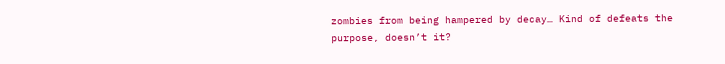zombies from being hampered by decay… Kind of defeats the purpose, doesn’t it?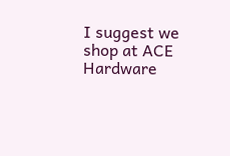I suggest we shop at ACE Hardware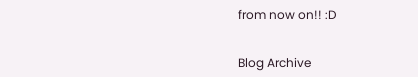from now on!! :D


Blog Archive